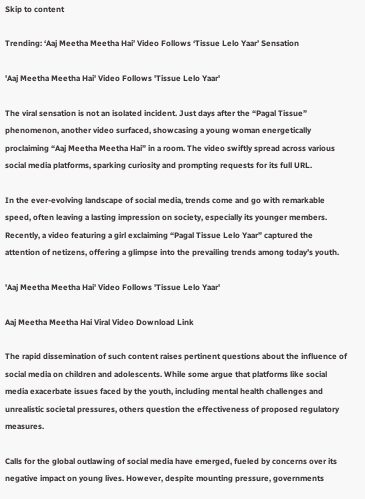Skip to content

Trending: ‘Aaj Meetha Meetha Hai’ Video Follows ‘Tissue Lelo Yaar’ Sensation

'Aaj Meetha Meetha Hai' Video Follows 'Tissue Lelo Yaar'

The viral sensation is not an isolated incident. Just days after the “Pagal Tissue” phenomenon, another video surfaced, showcasing a young woman energetically proclaiming “Aaj Meetha Meetha Hai” in a room. The video swiftly spread across various social media platforms, sparking curiosity and prompting requests for its full URL.

In the ever-evolving landscape of social media, trends come and go with remarkable speed, often leaving a lasting impression on society, especially its younger members. Recently, a video featuring a girl exclaiming “Pagal Tissue Lelo Yaar” captured the attention of netizens, offering a glimpse into the prevailing trends among today’s youth.

'Aaj Meetha Meetha Hai' Video Follows 'Tissue Lelo Yaar'

Aaj Meetha Meetha Hai Viral Video Download Link

The rapid dissemination of such content raises pertinent questions about the influence of social media on children and adolescents. While some argue that platforms like social media exacerbate issues faced by the youth, including mental health challenges and unrealistic societal pressures, others question the effectiveness of proposed regulatory measures.

Calls for the global outlawing of social media have emerged, fueled by concerns over its negative impact on young lives. However, despite mounting pressure, governments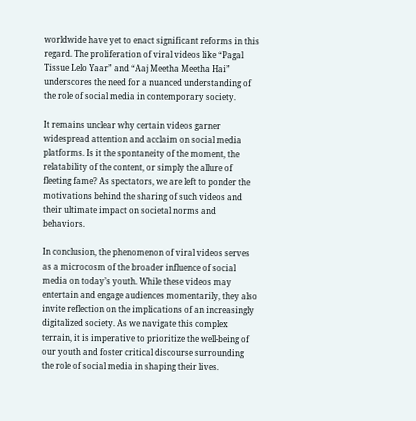worldwide have yet to enact significant reforms in this regard. The proliferation of viral videos like “Pagal Tissue Lelo Yaar” and “Aaj Meetha Meetha Hai” underscores the need for a nuanced understanding of the role of social media in contemporary society.

It remains unclear why certain videos garner widespread attention and acclaim on social media platforms. Is it the spontaneity of the moment, the relatability of the content, or simply the allure of fleeting fame? As spectators, we are left to ponder the motivations behind the sharing of such videos and their ultimate impact on societal norms and behaviors.

In conclusion, the phenomenon of viral videos serves as a microcosm of the broader influence of social media on today’s youth. While these videos may entertain and engage audiences momentarily, they also invite reflection on the implications of an increasingly digitalized society. As we navigate this complex terrain, it is imperative to prioritize the well-being of our youth and foster critical discourse surrounding the role of social media in shaping their lives.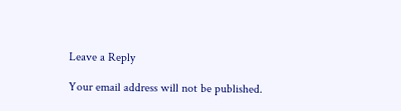Leave a Reply

Your email address will not be published.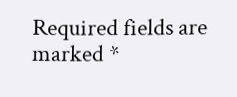Required fields are marked *